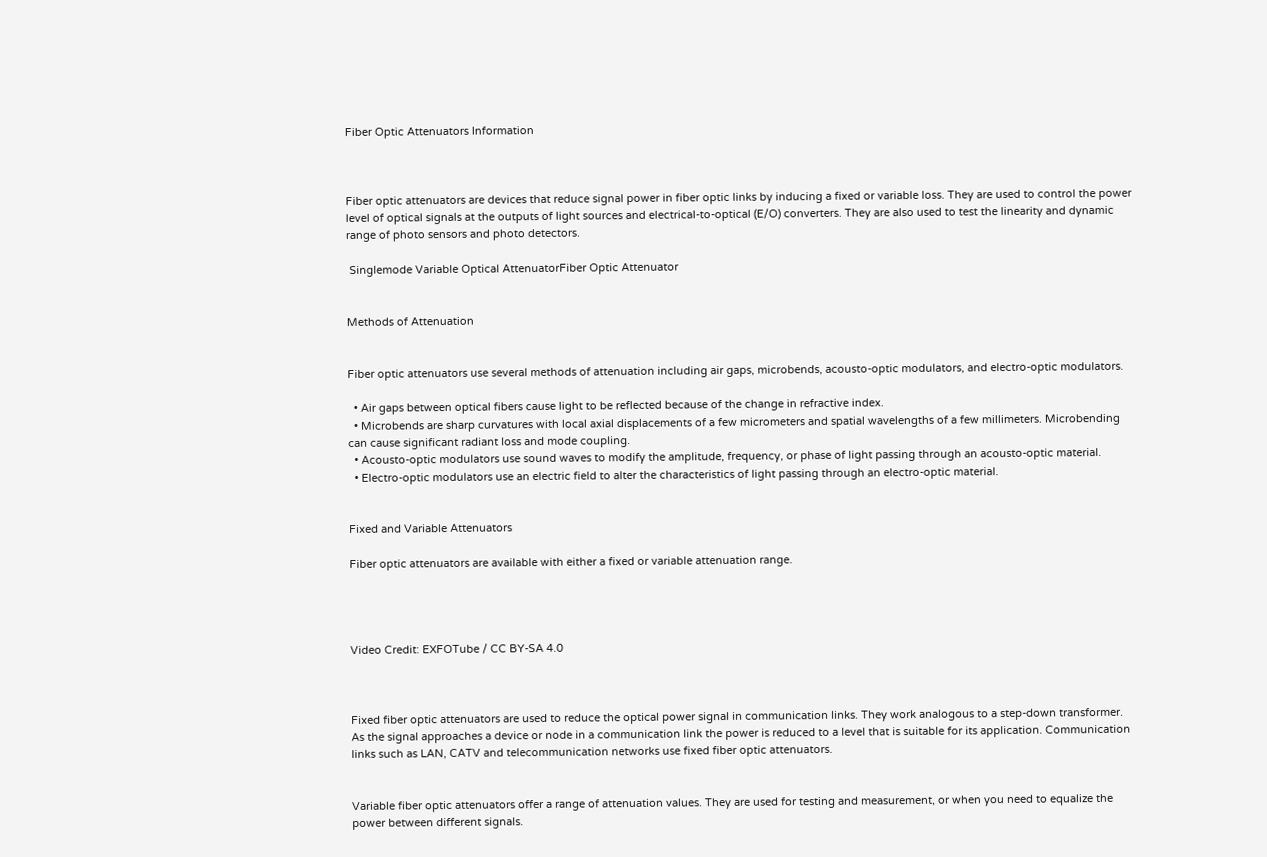Fiber Optic Attenuators Information



Fiber optic attenuators are devices that reduce signal power in fiber optic links by inducing a fixed or variable loss. They are used to control the power level of optical signals at the outputs of light sources and electrical-to-optical (E/O) converters. They are also used to test the linearity and dynamic range of photo sensors and photo detectors.

 Singlemode Variable Optical AttenuatorFiber Optic Attenuator


Methods of Attenuation


Fiber optic attenuators use several methods of attenuation including air gaps, microbends, acousto-optic modulators, and electro-optic modulators.

  • Air gaps between optical fibers cause light to be reflected because of the change in refractive index.
  • Microbends are sharp curvatures with local axial displacements of a few micrometers and spatial wavelengths of a few millimeters. Microbending can cause significant radiant loss and mode coupling.
  • Acousto-optic modulators use sound waves to modify the amplitude, frequency, or phase of light passing through an acousto-optic material.
  • Electro-optic modulators use an electric field to alter the characteristics of light passing through an electro-optic material.


Fixed and Variable Attenuators

Fiber optic attenuators are available with either a fixed or variable attenuation range.




Video Credit: EXFOTube / CC BY-SA 4.0



Fixed fiber optic attenuators are used to reduce the optical power signal in communication links. They work analogous to a step-down transformer. As the signal approaches a device or node in a communication link the power is reduced to a level that is suitable for its application. Communication links such as LAN, CATV and telecommunication networks use fixed fiber optic attenuators.


Variable fiber optic attenuators offer a range of attenuation values. They are used for testing and measurement, or when you need to equalize the power between different signals.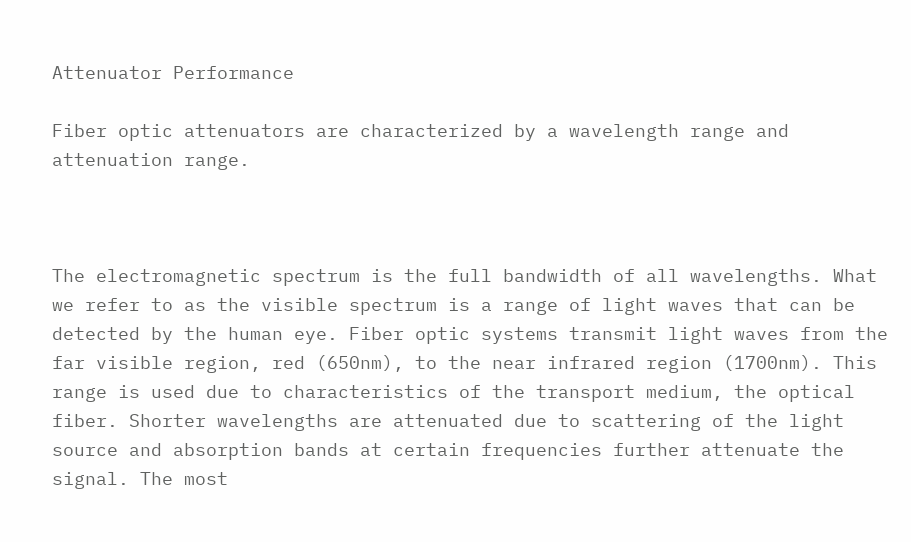Attenuator Performance

Fiber optic attenuators are characterized by a wavelength range and attenuation range.



The electromagnetic spectrum is the full bandwidth of all wavelengths. What we refer to as the visible spectrum is a range of light waves that can be detected by the human eye. Fiber optic systems transmit light waves from the far visible region, red (650nm), to the near infrared region (1700nm). This range is used due to characteristics of the transport medium, the optical fiber. Shorter wavelengths are attenuated due to scattering of the light source and absorption bands at certain frequencies further attenuate the signal. The most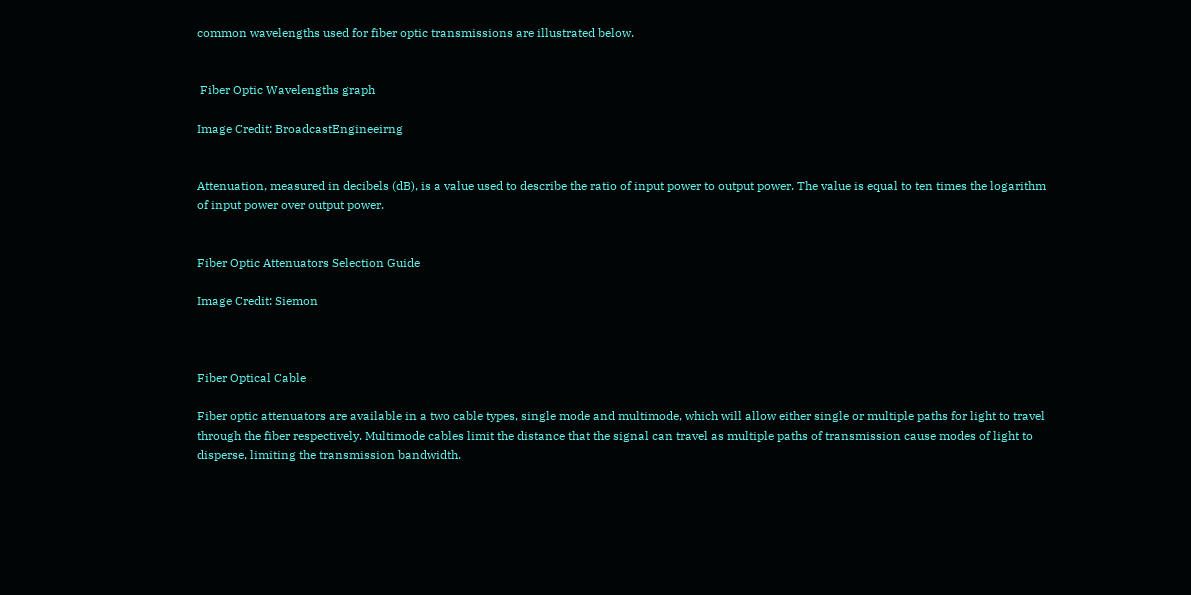common wavelengths used for fiber optic transmissions are illustrated below.


 Fiber Optic Wavelengths graph

Image Credit: BroadcastEngineeirng


Attenuation, measured in decibels (dB), is a value used to describe the ratio of input power to output power. The value is equal to ten times the logarithm of input power over output power.


Fiber Optic Attenuators Selection Guide

Image Credit: Siemon



Fiber Optical Cable

Fiber optic attenuators are available in a two cable types, single mode and multimode, which will allow either single or multiple paths for light to travel through the fiber respectively. Multimode cables limit the distance that the signal can travel as multiple paths of transmission cause modes of light to disperse, limiting the transmission bandwidth.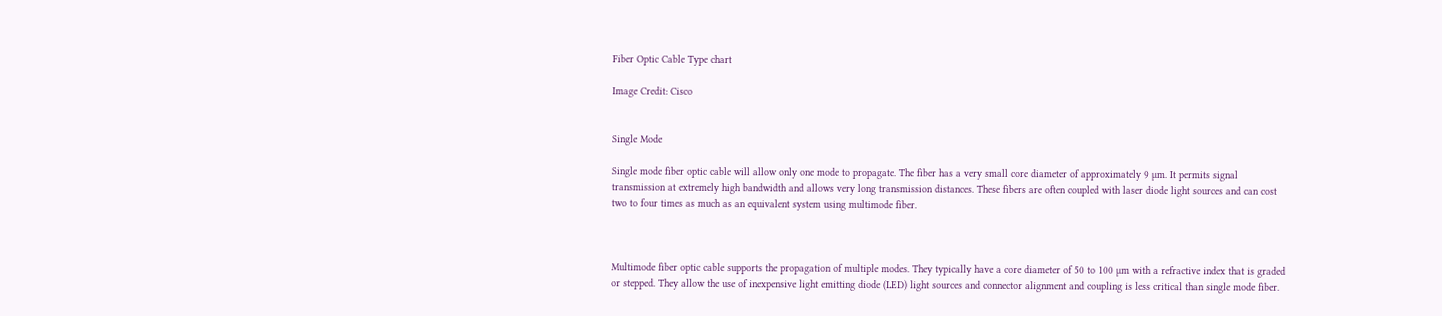Fiber Optic Cable Type chart

Image Credit: Cisco


Single Mode

Single mode fiber optic cable will allow only one mode to propagate. The fiber has a very small core diameter of approximately 9 µm. It permits signal transmission at extremely high bandwidth and allows very long transmission distances. These fibers are often coupled with laser diode light sources and can cost two to four times as much as an equivalent system using multimode fiber.



Multimode fiber optic cable supports the propagation of multiple modes. They typically have a core diameter of 50 to 100 µm with a refractive index that is graded or stepped. They allow the use of inexpensive light emitting diode (LED) light sources and connector alignment and coupling is less critical than single mode fiber.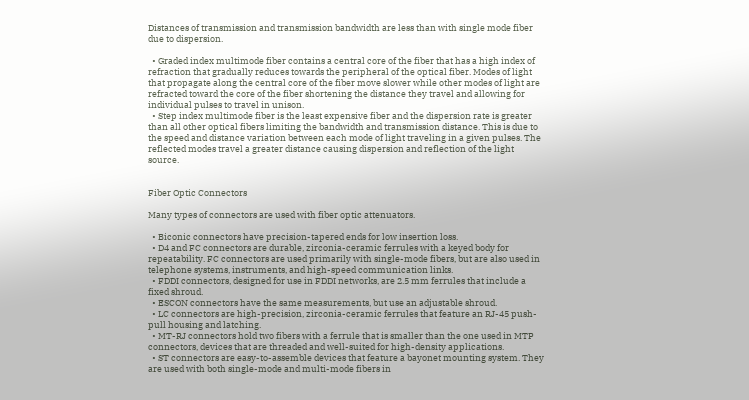Distances of transmission and transmission bandwidth are less than with single mode fiber due to dispersion.

  • Graded index multimode fiber contains a central core of the fiber that has a high index of refraction that gradually reduces towards the peripheral of the optical fiber. Modes of light that propagate along the central core of the fiber move slower while other modes of light are refracted toward the core of the fiber shortening the distance they travel and allowing for individual pulses to travel in unison.
  • Step index multimode fiber is the least expensive fiber and the dispersion rate is greater than all other optical fibers limiting the bandwidth and transmission distance. This is due to the speed and distance variation between each mode of light traveling in a given pulses. The reflected modes travel a greater distance causing dispersion and reflection of the light source.


Fiber Optic Connectors

Many types of connectors are used with fiber optic attenuators.

  • Biconic connectors have precision-tapered ends for low insertion loss.
  • D4 and FC connectors are durable, zirconia-ceramic ferrules with a keyed body for repeatability. FC connectors are used primarily with single-mode fibers, but are also used in telephone systems, instruments, and high-speed communication links.
  • FDDI connectors, designed for use in FDDI networks, are 2.5 mm ferrules that include a fixed shroud.
  • ESCON connectors have the same measurements, but use an adjustable shroud.
  • LC connectors are high-precision, zirconia-ceramic ferrules that feature an RJ-45 push-pull housing and latching.
  • MT-RJ connectors hold two fibers with a ferrule that is smaller than the one used in MTP connectors, devices that are threaded and well-suited for high-density applications.
  • ST connectors are easy-to-assemble devices that feature a bayonet mounting system. They are used with both single-mode and multi-mode fibers in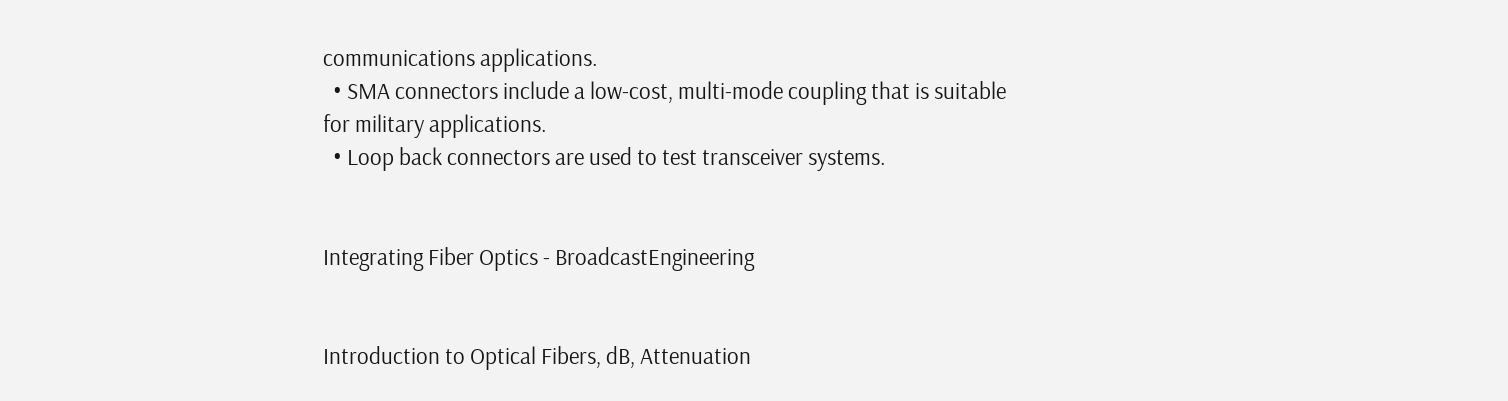communications applications.
  • SMA connectors include a low-cost, multi-mode coupling that is suitable for military applications.
  • Loop back connectors are used to test transceiver systems.


Integrating Fiber Optics - BroadcastEngineering


Introduction to Optical Fibers, dB, Attenuation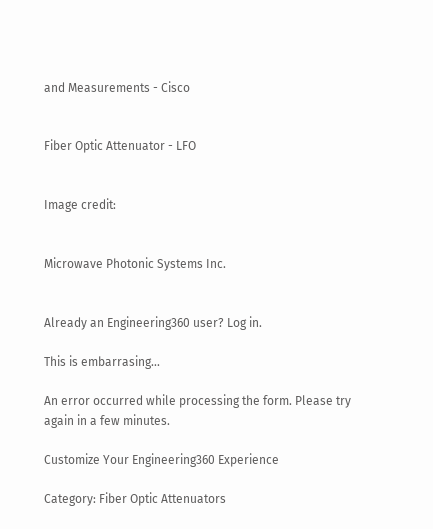and Measurements - Cisco


Fiber Optic Attenuator - LFO


Image credit:


Microwave Photonic Systems Inc.


Already an Engineering360 user? Log in.

This is embarrasing...

An error occurred while processing the form. Please try again in a few minutes.

Customize Your Engineering360 Experience

Category: Fiber Optic Attenuators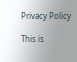Privacy Policy

This is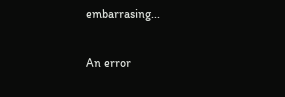embarrasing...

An error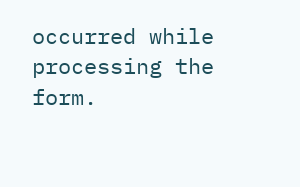occurred while processing the form.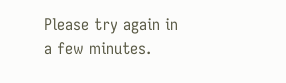Please try again in a few minutes.